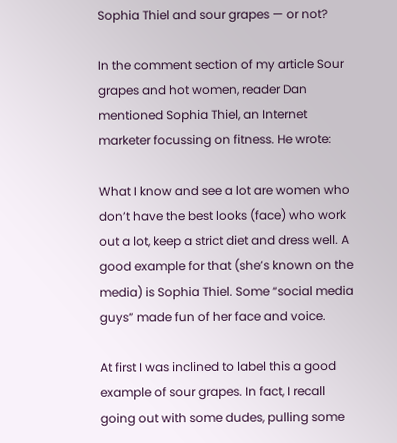Sophia Thiel and sour grapes — or not?

In the comment section of my article Sour grapes and hot women, reader Dan mentioned Sophia Thiel, an Internet marketer focussing on fitness. He wrote:

What I know and see a lot are women who don’t have the best looks (face) who work out a lot, keep a strict diet and dress well. A good example for that (she’s known on the media) is Sophia Thiel. Some “social media guys” made fun of her face and voice.

At first I was inclined to label this a good example of sour grapes. In fact, I recall going out with some dudes, pulling some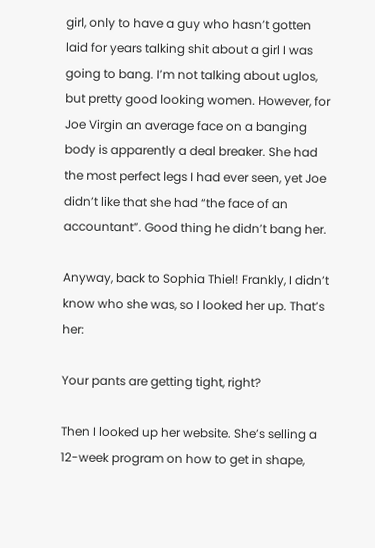girl, only to have a guy who hasn’t gotten laid for years talking shit about a girl I was going to bang. I’m not talking about uglos, but pretty good looking women. However, for Joe Virgin an average face on a banging body is apparently a deal breaker. She had the most perfect legs I had ever seen, yet Joe didn’t like that she had “the face of an accountant”. Good thing he didn’t bang her.

Anyway, back to Sophia Thiel! Frankly, I didn’t know who she was, so I looked her up. That’s her:

Your pants are getting tight, right?

Then I looked up her website. She’s selling a 12-week program on how to get in shape,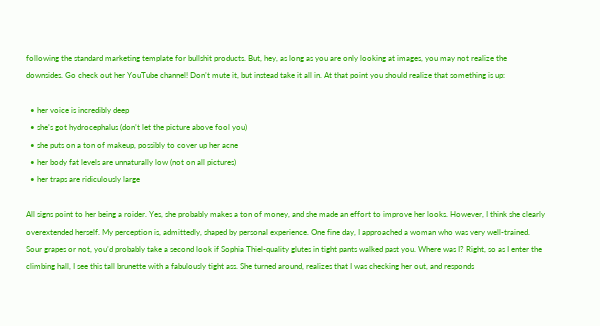following the standard marketing template for bullshit products. But, hey, as long as you are only looking at images, you may not realize the downsides. Go check out her YouTube channel! Don’t mute it, but instead take it all in. At that point you should realize that something is up:

  • her voice is incredibly deep
  • she’s got hydrocephalus (don’t let the picture above fool you)
  • she puts on a ton of makeup, possibly to cover up her acne
  • her body fat levels are unnaturally low (not on all pictures)
  • her traps are ridiculously large

All signs point to her being a roider. Yes, she probably makes a ton of money, and she made an effort to improve her looks. However, I think she clearly overextended herself. My perception is, admittedly, shaped by personal experience. One fine day, I approached a woman who was very well-trained. Sour grapes or not, you’d probably take a second look if Sophia Thiel-quality glutes in tight pants walked past you. Where was I? Right, so as I enter the climbing hall, I see this tall brunette with a fabulously tight ass. She turned around, realizes that I was checking her out, and responds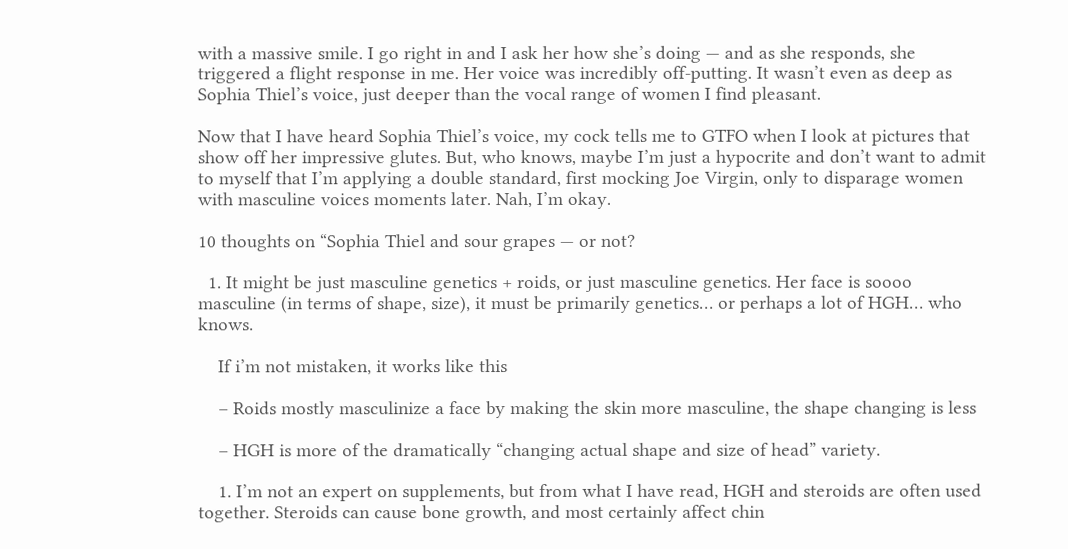with a massive smile. I go right in and I ask her how she’s doing — and as she responds, she triggered a flight response in me. Her voice was incredibly off-putting. It wasn’t even as deep as Sophia Thiel’s voice, just deeper than the vocal range of women I find pleasant.

Now that I have heard Sophia Thiel’s voice, my cock tells me to GTFO when I look at pictures that show off her impressive glutes. But, who knows, maybe I’m just a hypocrite and don’t want to admit to myself that I’m applying a double standard, first mocking Joe Virgin, only to disparage women with masculine voices moments later. Nah, I’m okay.

10 thoughts on “Sophia Thiel and sour grapes — or not?

  1. It might be just masculine genetics + roids, or just masculine genetics. Her face is soooo masculine (in terms of shape, size), it must be primarily genetics… or perhaps a lot of HGH… who knows.

    If i’m not mistaken, it works like this

    – Roids mostly masculinize a face by making the skin more masculine, the shape changing is less

    – HGH is more of the dramatically “changing actual shape and size of head” variety.

    1. I’m not an expert on supplements, but from what I have read, HGH and steroids are often used together. Steroids can cause bone growth, and most certainly affect chin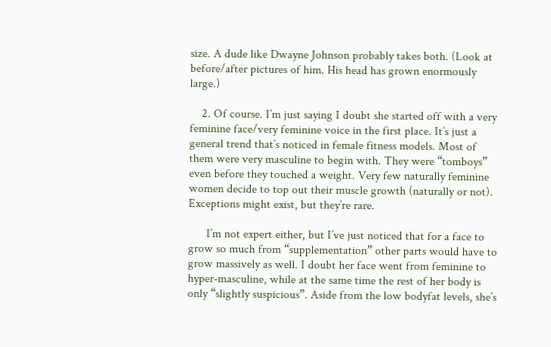size. A dude like Dwayne Johnson probably takes both. (Look at before/after pictures of him. His head has grown enormously large.)

    2. Of course. I’m just saying I doubt she started off with a very feminine face/very feminine voice in the first place. It’s just a general trend that’s noticed in female fitness models. Most of them were very masculine to begin with. They were “tomboys” even before they touched a weight. Very few naturally feminine women decide to top out their muscle growth (naturally or not). Exceptions might exist, but they’re rare.

      I’m not expert either, but I’ve just noticed that for a face to grow so much from “supplementation” other parts would have to grow massively as well. I doubt her face went from feminine to hyper-masculine, while at the same time the rest of her body is only “slightly suspicious”. Aside from the low bodyfat levels, she’s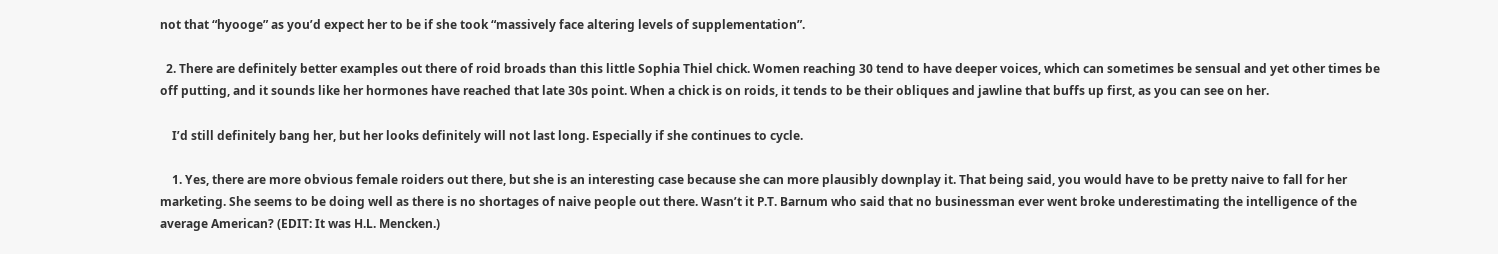not that “hyooge” as you’d expect her to be if she took “massively face altering levels of supplementation”.

  2. There are definitely better examples out there of roid broads than this little Sophia Thiel chick. Women reaching 30 tend to have deeper voices, which can sometimes be sensual and yet other times be off putting, and it sounds like her hormones have reached that late 30s point. When a chick is on roids, it tends to be their obliques and jawline that buffs up first, as you can see on her.

    I’d still definitely bang her, but her looks definitely will not last long. Especially if she continues to cycle.

    1. Yes, there are more obvious female roiders out there, but she is an interesting case because she can more plausibly downplay it. That being said, you would have to be pretty naive to fall for her marketing. She seems to be doing well as there is no shortages of naive people out there. Wasn’t it P.T. Barnum who said that no businessman ever went broke underestimating the intelligence of the average American? (EDIT: It was H.L. Mencken.)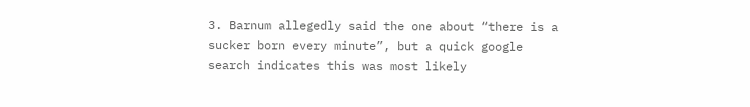3. Barnum allegedly said the one about “there is a sucker born every minute”, but a quick google search indicates this was most likely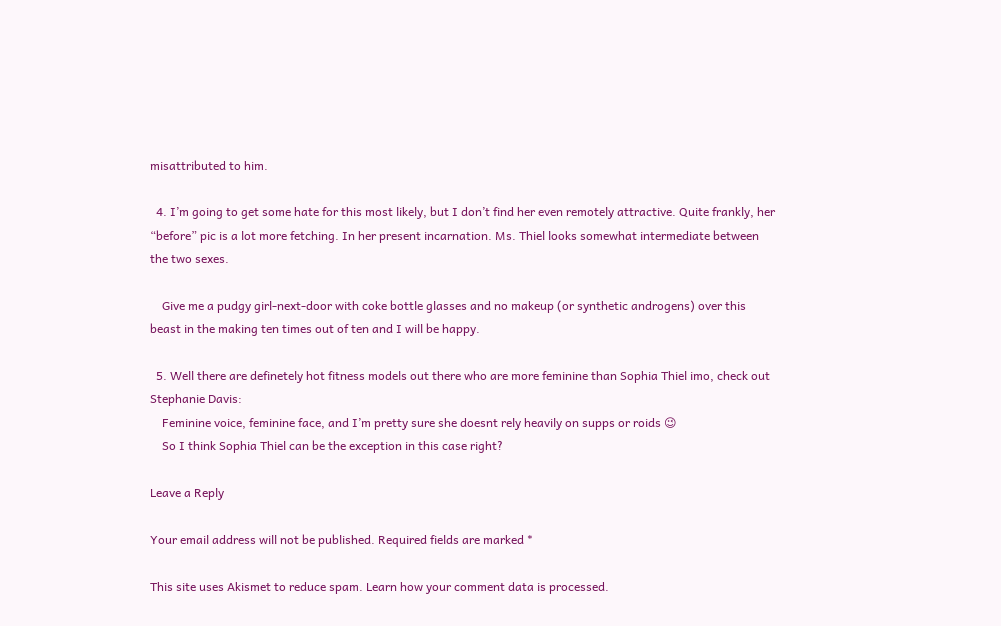misattributed to him.

  4. I’m going to get some hate for this most likely, but I don’t find her even remotely attractive. Quite frankly, her “before” pic is a lot more fetching. In her present incarnation. Ms. Thiel looks somewhat intermediate between the two sexes.

    Give me a pudgy girl-next-door with coke bottle glasses and no makeup (or synthetic androgens) over this beast in the making ten times out of ten and I will be happy.

  5. Well there are definetely hot fitness models out there who are more feminine than Sophia Thiel imo, check out Stephanie Davis:
    Feminine voice, feminine face, and I’m pretty sure she doesnt rely heavily on supps or roids 😉
    So I think Sophia Thiel can be the exception in this case right?

Leave a Reply

Your email address will not be published. Required fields are marked *

This site uses Akismet to reduce spam. Learn how your comment data is processed.